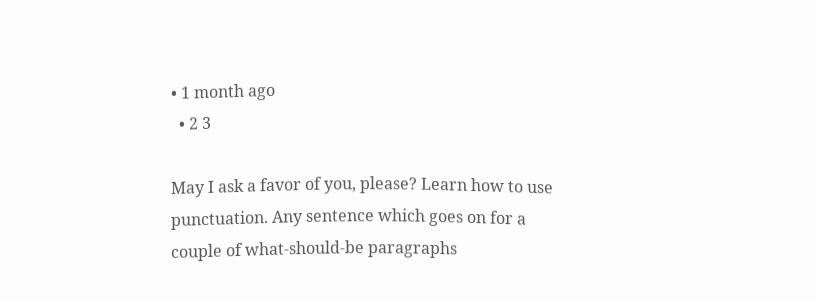• 1 month ago
  • 2 3

May I ask a favor of you, please? Learn how to use punctuation. Any sentence which goes on for a couple of what-should-be paragraphs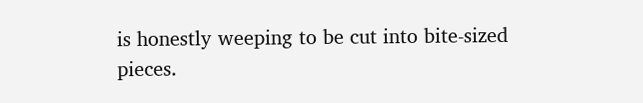is honestly weeping to be cut into bite-sized pieces.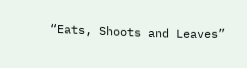“Eats, Shoots and Leaves”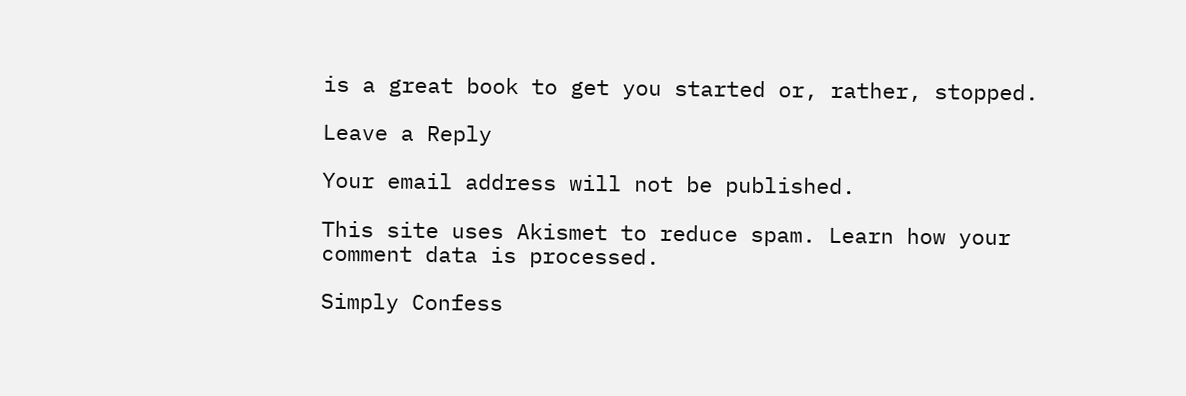is a great book to get you started or, rather, stopped.

Leave a Reply

Your email address will not be published.

This site uses Akismet to reduce spam. Learn how your comment data is processed.

Simply Confess